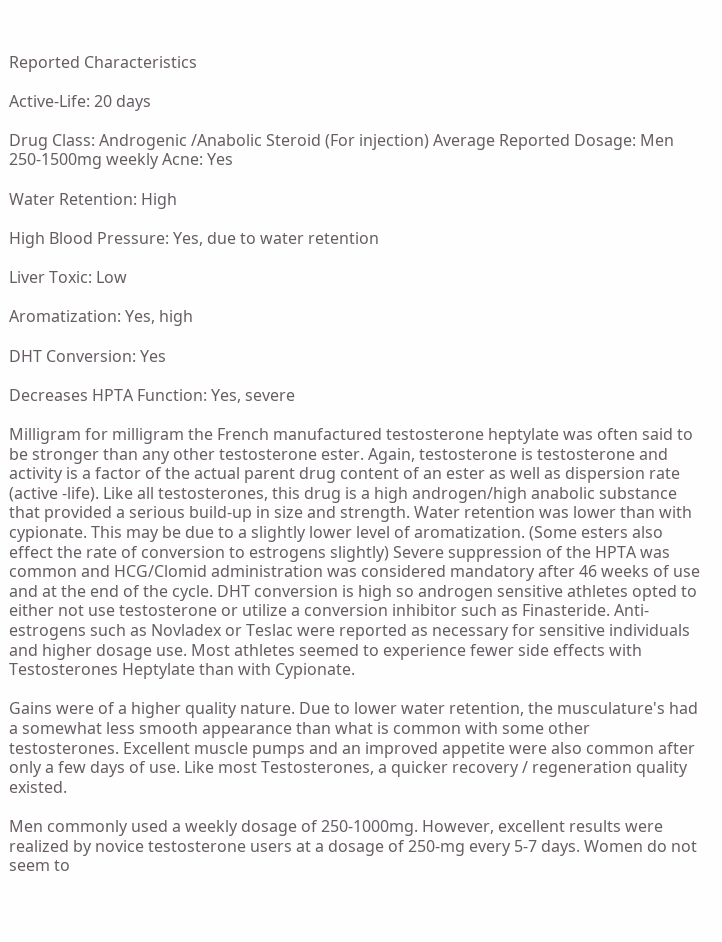Reported Characteristics

Active-Life: 20 days

Drug Class: Androgenic /Anabolic Steroid (For injection) Average Reported Dosage: Men 250-1500mg weekly Acne: Yes

Water Retention: High

High Blood Pressure: Yes, due to water retention

Liver Toxic: Low

Aromatization: Yes, high

DHT Conversion: Yes

Decreases HPTA Function: Yes, severe

Milligram for milligram the French manufactured testosterone heptylate was often said to be stronger than any other testosterone ester. Again, testosterone is testosterone and activity is a factor of the actual parent drug content of an ester as well as dispersion rate (active -life). Like all testosterones, this drug is a high androgen/high anabolic substance that provided a serious build-up in size and strength. Water retention was lower than with cypionate. This may be due to a slightly lower level of aromatization. (Some esters also effect the rate of conversion to estrogens slightly) Severe suppression of the HPTA was common and HCG/Clomid administration was considered mandatory after 46 weeks of use and at the end of the cycle. DHT conversion is high so androgen sensitive athletes opted to either not use testosterone or utilize a conversion inhibitor such as Finasteride. Anti-estrogens such as Novladex or Teslac were reported as necessary for sensitive individuals and higher dosage use. Most athletes seemed to experience fewer side effects with Testosterones Heptylate than with Cypionate.

Gains were of a higher quality nature. Due to lower water retention, the musculature's had a somewhat less smooth appearance than what is common with some other testosterones. Excellent muscle pumps and an improved appetite were also common after only a few days of use. Like most Testosterones, a quicker recovery / regeneration quality existed.

Men commonly used a weekly dosage of 250-1000mg. However, excellent results were realized by novice testosterone users at a dosage of 250-mg every 5-7 days. Women do not seem to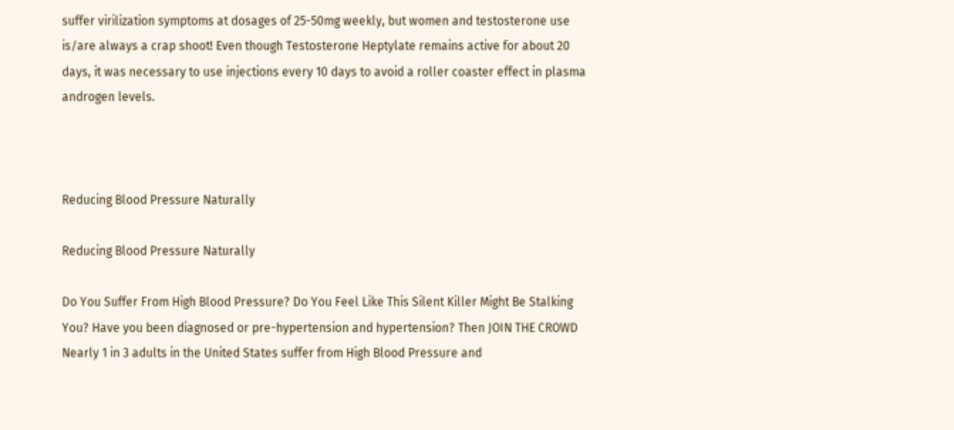suffer virilization symptoms at dosages of 25-50mg weekly, but women and testosterone use is/are always a crap shoot! Even though Testosterone Heptylate remains active for about 20 days, it was necessary to use injections every 10 days to avoid a roller coaster effect in plasma androgen levels.



Reducing Blood Pressure Naturally

Reducing Blood Pressure Naturally

Do You Suffer From High Blood Pressure? Do You Feel Like This Silent Killer Might Be Stalking You? Have you been diagnosed or pre-hypertension and hypertension? Then JOIN THE CROWD Nearly 1 in 3 adults in the United States suffer from High Blood Pressure and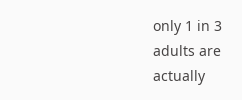only 1 in 3 adults are actually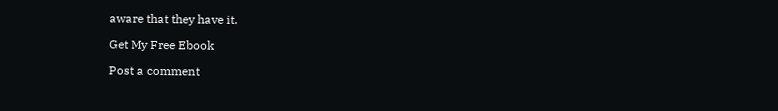aware that they have it.

Get My Free Ebook

Post a comment